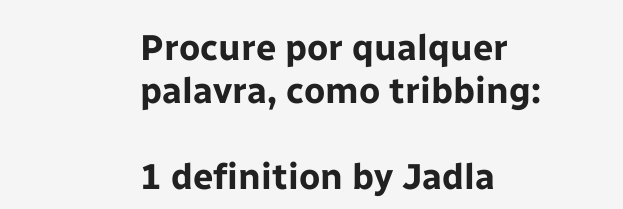Procure por qualquer palavra, como tribbing:

1 definition by Jadla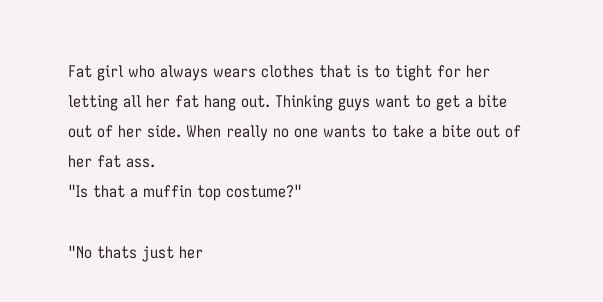Fat girl who always wears clothes that is to tight for her letting all her fat hang out. Thinking guys want to get a bite out of her side. When really no one wants to take a bite out of her fat ass.
"Is that a muffin top costume?"

"No thats just her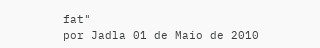fat"
por Jadla 01 de Maio de 2010